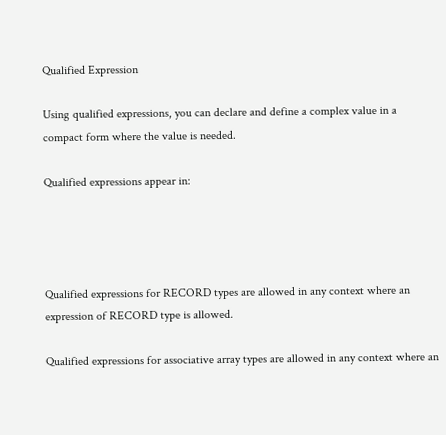Qualified Expression

Using qualified expressions, you can declare and define a complex value in a compact form where the value is needed.

Qualified expressions appear in:




Qualified expressions for RECORD types are allowed in any context where an expression of RECORD type is allowed.

Qualified expressions for associative array types are allowed in any context where an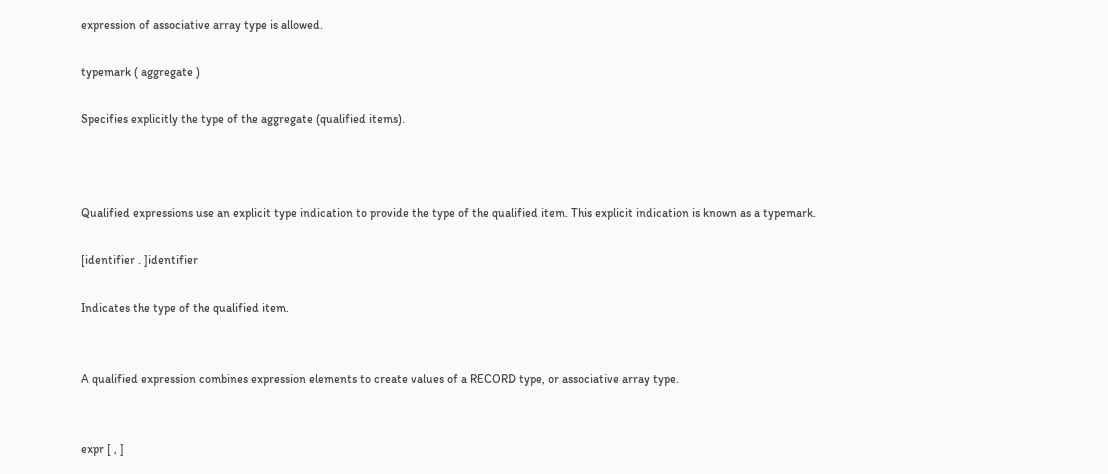expression of associative array type is allowed.

typemark ( aggregate )

Specifies explicitly the type of the aggregate (qualified items).



Qualified expressions use an explicit type indication to provide the type of the qualified item. This explicit indication is known as a typemark.

[identifier . ]identifier

Indicates the type of the qualified item.


A qualified expression combines expression elements to create values of a RECORD type, or associative array type.


expr [ , ]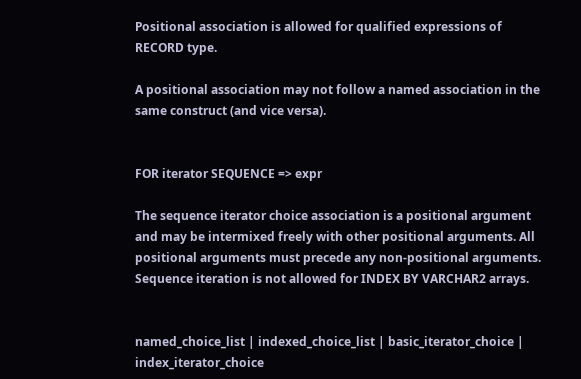Positional association is allowed for qualified expressions of RECORD type.

A positional association may not follow a named association in the same construct (and vice versa).


FOR iterator SEQUENCE => expr

The sequence iterator choice association is a positional argument and may be intermixed freely with other positional arguments. All positional arguments must precede any non-positional arguments. Sequence iteration is not allowed for INDEX BY VARCHAR2 arrays.


named_choice_list | indexed_choice_list | basic_iterator_choice | index_iterator_choice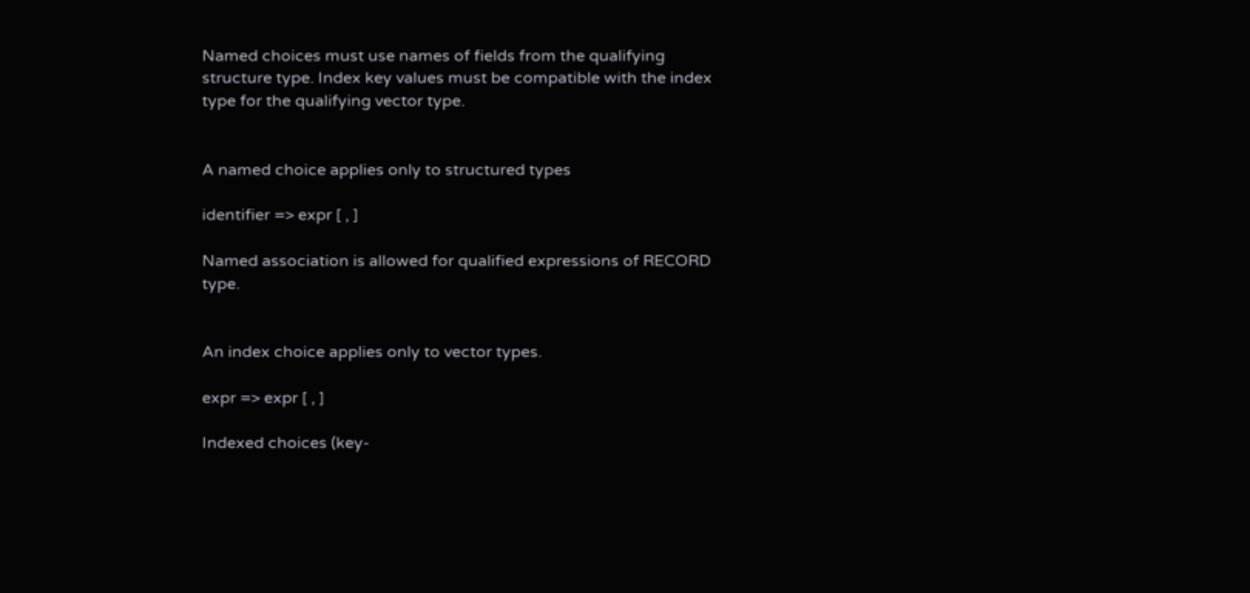Named choices must use names of fields from the qualifying structure type. Index key values must be compatible with the index type for the qualifying vector type.


A named choice applies only to structured types

identifier => expr [ , ]

Named association is allowed for qualified expressions of RECORD type.


An index choice applies only to vector types.

expr => expr [ , ]

Indexed choices (key-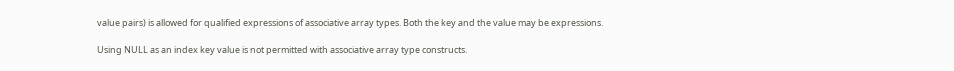value pairs) is allowed for qualified expressions of associative array types. Both the key and the value may be expressions.

Using NULL as an index key value is not permitted with associative array type constructs.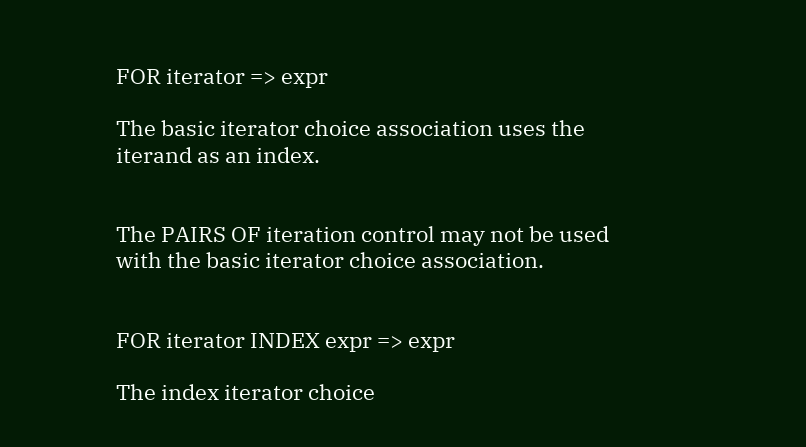FOR iterator => expr

The basic iterator choice association uses the iterand as an index.


The PAIRS OF iteration control may not be used with the basic iterator choice association.


FOR iterator INDEX expr => expr

The index iterator choice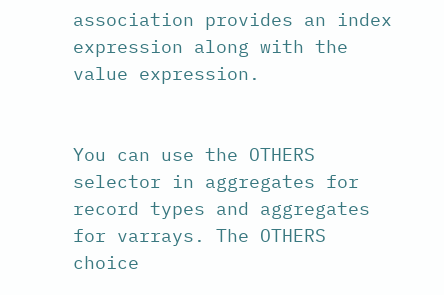association provides an index expression along with the value expression.


You can use the OTHERS selector in aggregates for record types and aggregates for varrays. The OTHERS choice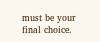must be your final choice.